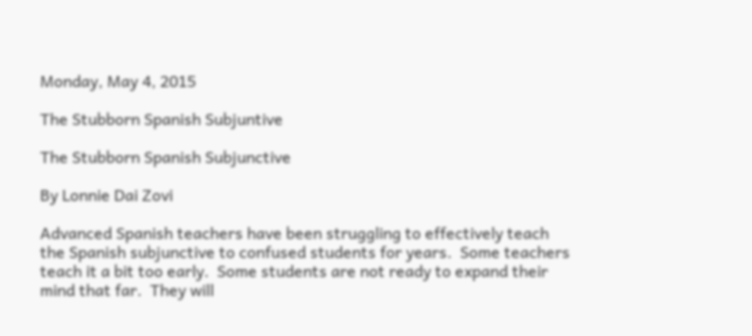Monday, May 4, 2015

The Stubborn Spanish Subjuntive

The Stubborn Spanish Subjunctive

By Lonnie Dai Zovi

Advanced Spanish teachers have been struggling to effectively teach the Spanish subjunctive to confused students for years.  Some teachers teach it a bit too early.  Some students are not ready to expand their mind that far.  They will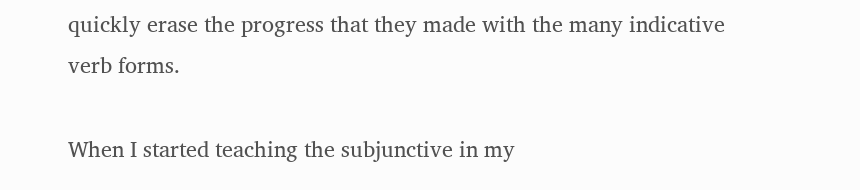quickly erase the progress that they made with the many indicative verb forms.

When I started teaching the subjunctive in my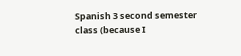Spanish 3 second semester class (because I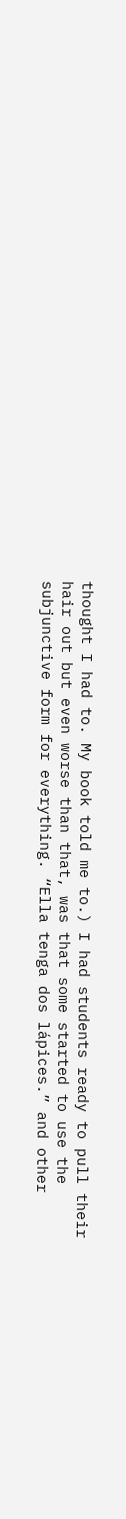thought I had to. My book told me to.) I had students ready to pull their hair out but even worse than that, was that some started to use the subjunctive form for everything. “Ella tenga dos lápices.” and other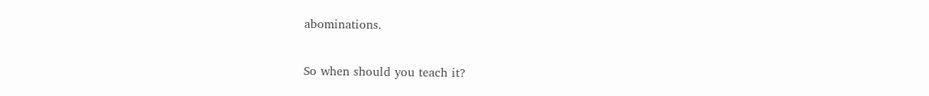abominations.

So when should you teach it?